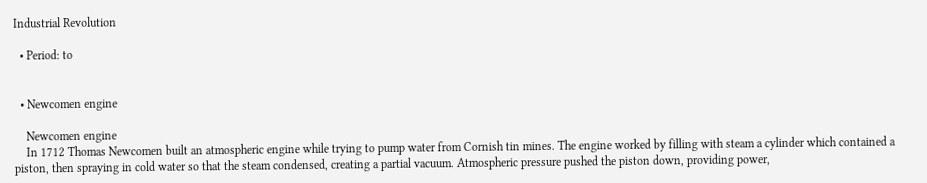Industrial Revolution

  • Period: to


  • Newcomen engine

    Newcomen engine
    In 1712 Thomas Newcomen built an atmospheric engine while trying to pump water from Cornish tin mines. The engine worked by filling with steam a cylinder which contained a piston, then spraying in cold water so that the steam condensed, creating a partial vacuum. Atmospheric pressure pushed the piston down, providing power,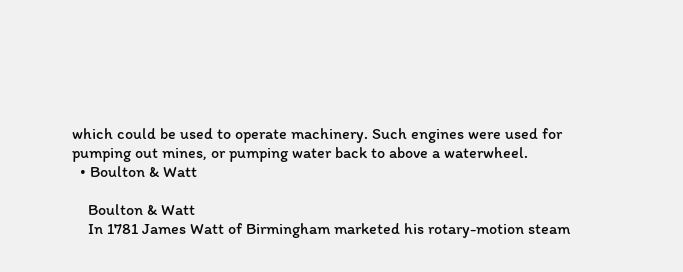which could be used to operate machinery. Such engines were used for pumping out mines, or pumping water back to above a waterwheel.
  • Boulton & Watt

    Boulton & Watt
    In 1781 James Watt of Birmingham marketed his rotary-motion steam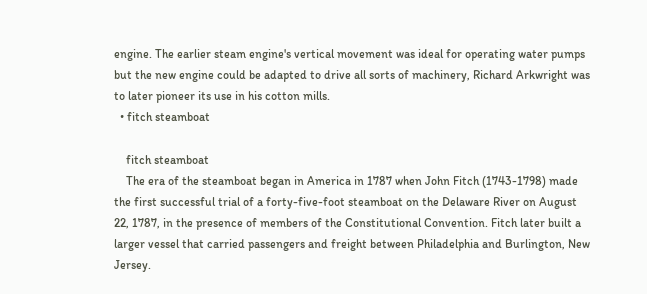engine. The earlier steam engine's vertical movement was ideal for operating water pumps but the new engine could be adapted to drive all sorts of machinery, Richard Arkwright was to later pioneer its use in his cotton mills.
  • fitch steamboat

    fitch steamboat
    The era of the steamboat began in America in 1787 when John Fitch (1743-1798) made the first successful trial of a forty-five-foot steamboat on the Delaware River on August 22, 1787, in the presence of members of the Constitutional Convention. Fitch later built a larger vessel that carried passengers and freight between Philadelphia and Burlington, New Jersey.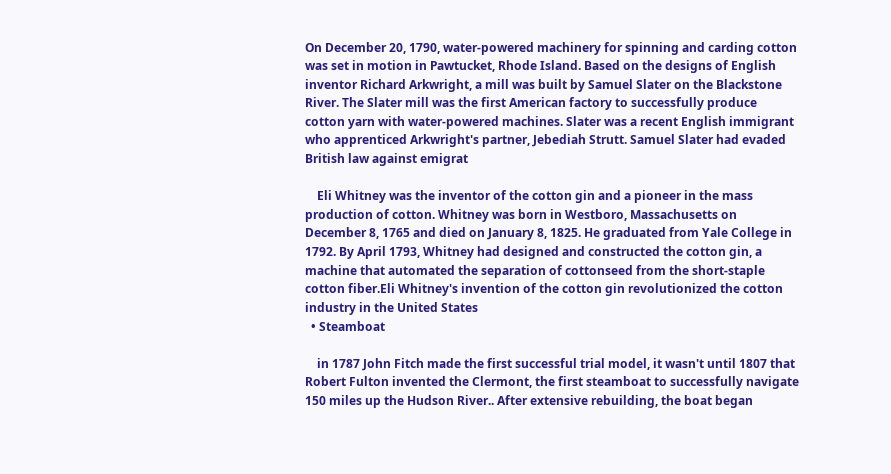On December 20, 1790, water-powered machinery for spinning and carding cotton was set in motion in Pawtucket, Rhode Island. Based on the designs of English inventor Richard Arkwright, a mill was built by Samuel Slater on the Blackstone River. The Slater mill was the first American factory to successfully produce cotton yarn with water-powered machines. Slater was a recent English immigrant who apprenticed Arkwright's partner, Jebediah Strutt. Samuel Slater had evaded British law against emigrat

    Eli Whitney was the inventor of the cotton gin and a pioneer in the mass production of cotton. Whitney was born in Westboro, Massachusetts on December 8, 1765 and died on January 8, 1825. He graduated from Yale College in 1792. By April 1793, Whitney had designed and constructed the cotton gin, a machine that automated the separation of cottonseed from the short-staple cotton fiber.Eli Whitney's invention of the cotton gin revolutionized the cotton industry in the United States
  • Steamboat

    in 1787 John Fitch made the first successful trial model, it wasn't until 1807 that Robert Fulton invented the Clermont, the first steamboat to successfully navigate 150 miles up the Hudson River.. After extensive rebuilding, the boat began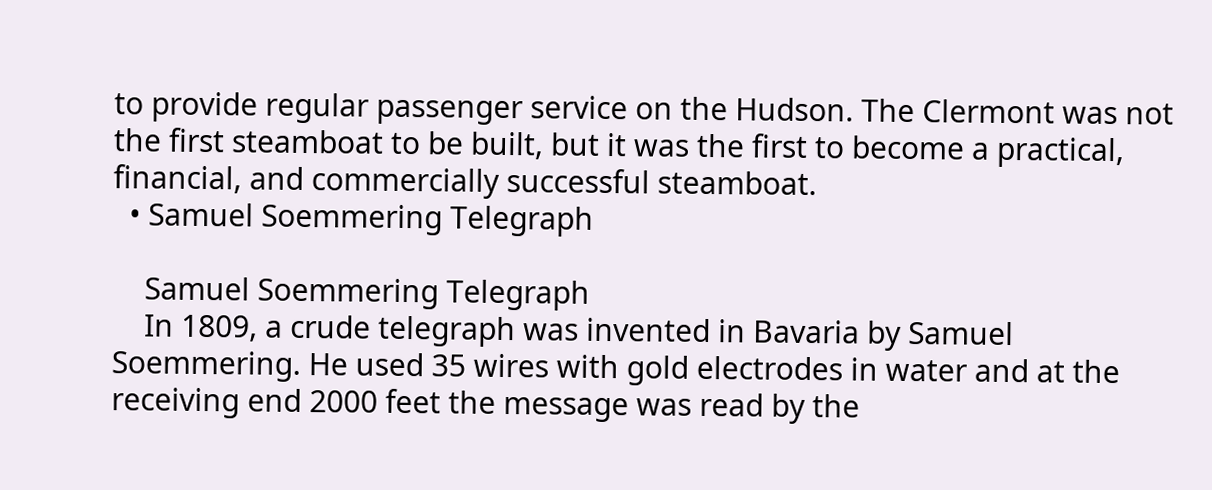to provide regular passenger service on the Hudson. The Clermont was not the first steamboat to be built, but it was the first to become a practical, financial, and commercially successful steamboat.
  • Samuel Soemmering Telegraph

    Samuel Soemmering Telegraph
    In 1809, a crude telegraph was invented in Bavaria by Samuel Soemmering. He used 35 wires with gold electrodes in water and at the receiving end 2000 feet the message was read by the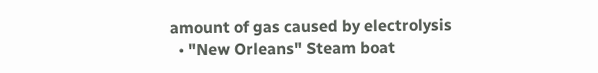amount of gas caused by electrolysis
  • "New Orleans" Steam boat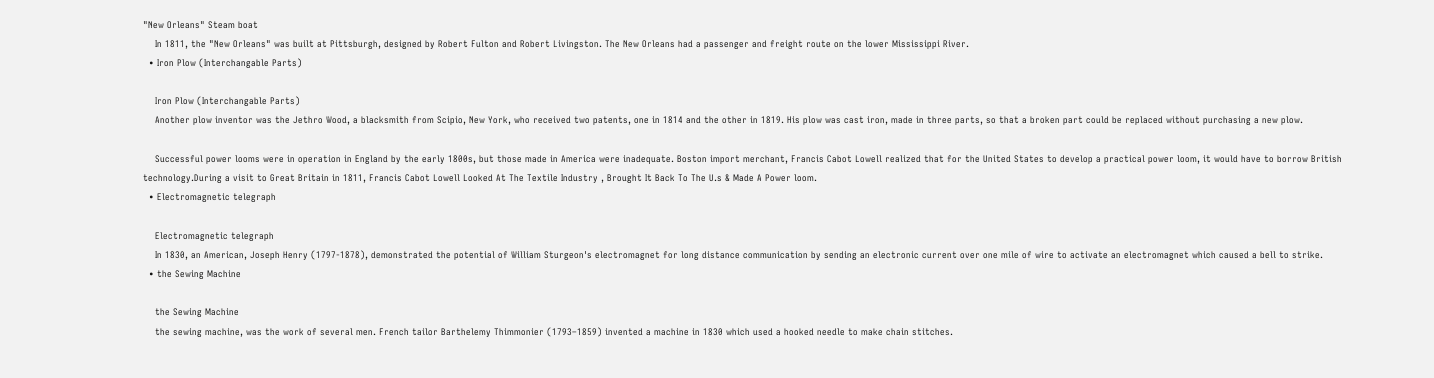"New Orleans" Steam boat
    In 1811, the "New Orleans" was built at Pittsburgh, designed by Robert Fulton and Robert Livingston. The New Orleans had a passenger and freight route on the lower Mississippi River.
  • Iron Plow (Interchangable Parts)

    Iron Plow (Interchangable Parts)
    Another plow inventor was the Jethro Wood, a blacksmith from Scipio, New York, who received two patents, one in 1814 and the other in 1819. His plow was cast iron, made in three parts, so that a broken part could be replaced without purchasing a new plow.

    Successful power looms were in operation in England by the early 1800s, but those made in America were inadequate. Boston import merchant, Francis Cabot Lowell realized that for the United States to develop a practical power loom, it would have to borrow British technology.During a visit to Great Britain in 1811, Francis Cabot Lowell Looked At The Textile Industry , Brought It Back To The U.s & Made A Power loom.
  • Electromagnetic telegraph

    Electromagnetic telegraph
    In 1830, an American, Joseph Henry (1797-1878), demonstrated the potential of William Sturgeon's electromagnet for long distance communication by sending an electronic current over one mile of wire to activate an electromagnet which caused a bell to strike.
  • the Sewing Machine

    the Sewing Machine
    the sewing machine, was the work of several men. French tailor Barthelemy Thimmonier (1793–1859) invented a machine in 1830 which used a hooked needle to make chain stitches.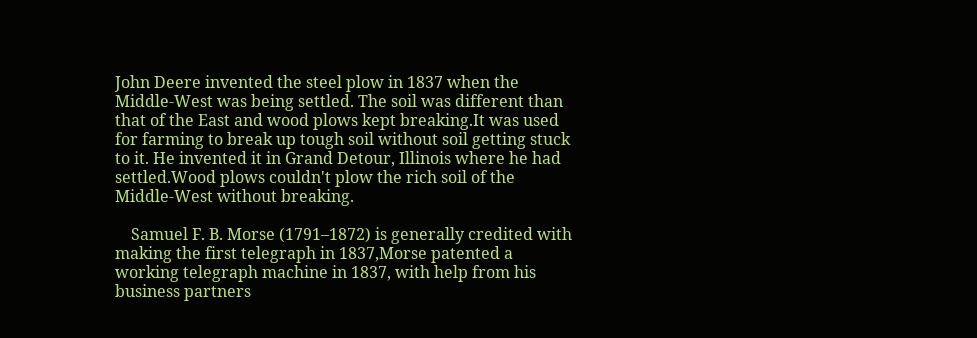John Deere invented the steel plow in 1837 when the Middle-West was being settled. The soil was different than that of the East and wood plows kept breaking.It was used for farming to break up tough soil without soil getting stuck to it. He invented it in Grand Detour, Illinois where he had settled.Wood plows couldn't plow the rich soil of the Middle-West without breaking.

    Samuel F. B. Morse (1791–1872) is generally credited with making the first telegraph in 1837,Morse patented a working telegraph machine in 1837, with help from his business partners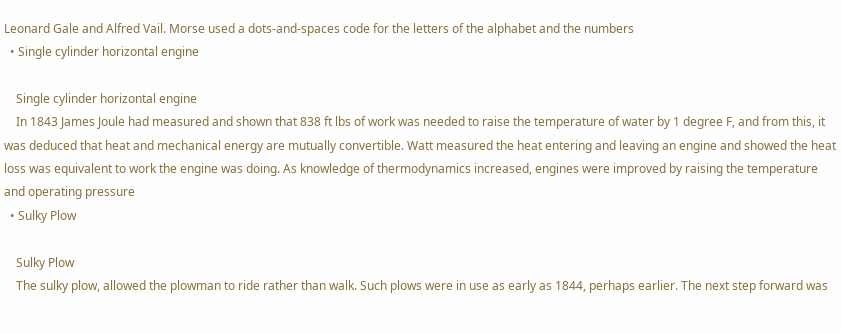Leonard Gale and Alfred Vail. Morse used a dots-and-spaces code for the letters of the alphabet and the numbers
  • Single cylinder horizontal engine

    Single cylinder horizontal engine
    In 1843 James Joule had measured and shown that 838 ft lbs of work was needed to raise the temperature of water by 1 degree F, and from this, it was deduced that heat and mechanical energy are mutually convertible. Watt measured the heat entering and leaving an engine and showed the heat loss was equivalent to work the engine was doing. As knowledge of thermodynamics increased, engines were improved by raising the temperature and operating pressure
  • Sulky Plow

    Sulky Plow
    The sulky plow, allowed the plowman to ride rather than walk. Such plows were in use as early as 1844, perhaps earlier. The next step forward was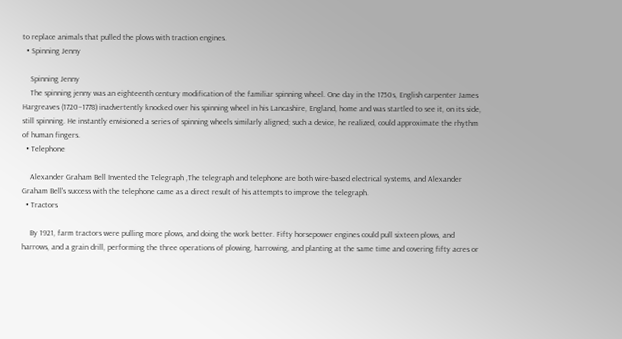to replace animals that pulled the plows with traction engines.
  • Spinning Jenny

    Spinning Jenny
    The spinning jenny was an eighteenth century modification of the familiar spinning wheel. One day in the 1750s, English carpenter James Hargreaves (1720–1778) inadvertently knocked over his spinning wheel in his Lancashire, England, home and was startled to see it, on its side, still spinning. He instantly envisioned a series of spinning wheels similarly aligned; such a device, he realized, could approximate the rhythm of human fingers.
  • Telephone

    Alexander Graham Bell Invented the Telegraph ,The telegraph and telephone are both wire-based electrical systems, and Alexander Graham Bell's success with the telephone came as a direct result of his attempts to improve the telegraph.
  • Tractors

    By 1921, farm tractors were pulling more plows, and doing the work better. Fifty horsepower engines could pull sixteen plows, and harrows, and a grain drill, performing the three operations of plowing, harrowing, and planting at the same time and covering fifty acres or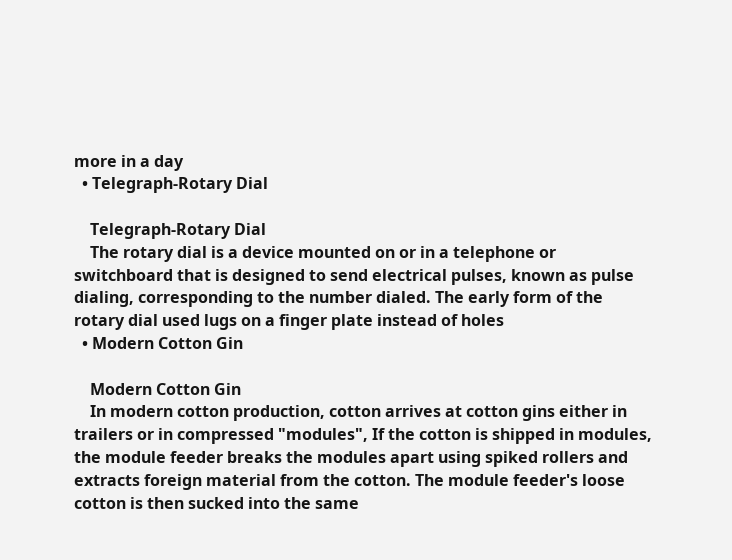more in a day
  • Telegraph-Rotary Dial

    Telegraph-Rotary Dial
    The rotary dial is a device mounted on or in a telephone or switchboard that is designed to send electrical pulses, known as pulse dialing, corresponding to the number dialed. The early form of the rotary dial used lugs on a finger plate instead of holes
  • Modern Cotton Gin

    Modern Cotton Gin
    In modern cotton production, cotton arrives at cotton gins either in trailers or in compressed "modules", If the cotton is shipped in modules, the module feeder breaks the modules apart using spiked rollers and extracts foreign material from the cotton. The module feeder's loose cotton is then sucked into the same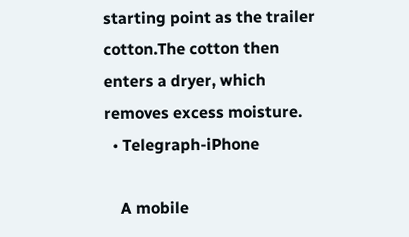starting point as the trailer cotton.The cotton then enters a dryer, which removes excess moisture.
  • Telegraph-iPhone

    A mobile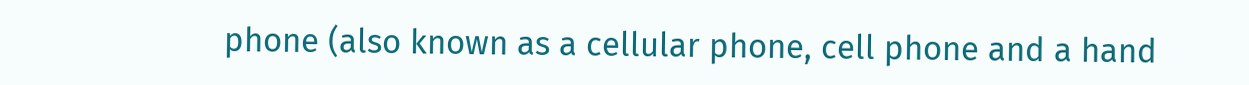phone (also known as a cellular phone, cell phone and a hand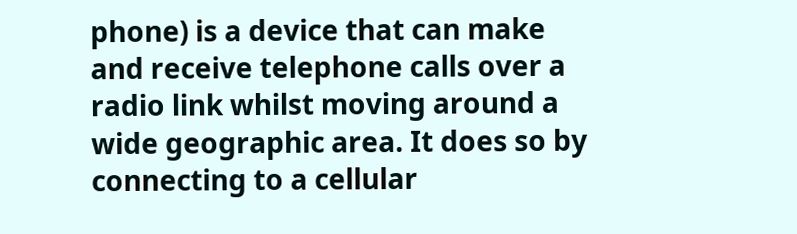phone) is a device that can make and receive telephone calls over a radio link whilst moving around a wide geographic area. It does so by connecting to a cellular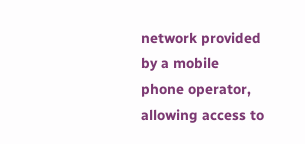network provided by a mobile phone operator, allowing access to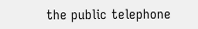the public telephone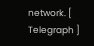network. [ Telegraph ]